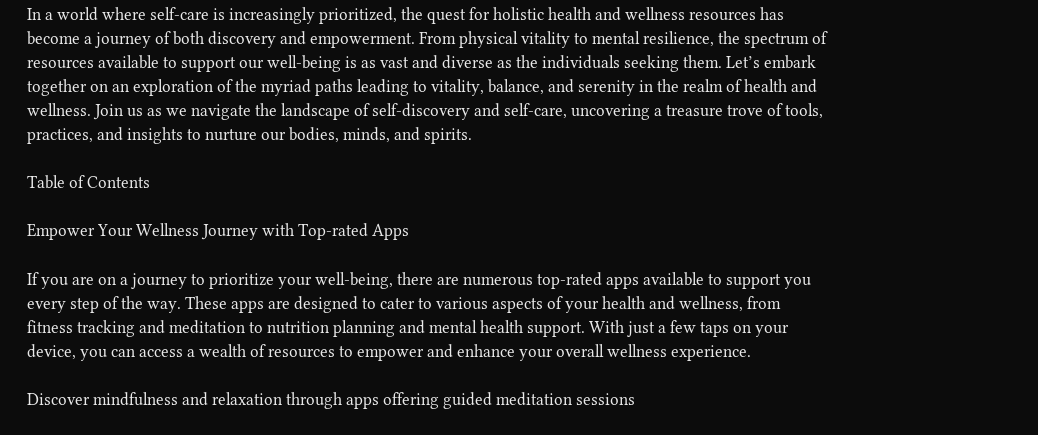In a world where self-care is increasingly prioritized, the quest for holistic health and wellness resources has become a journey of both discovery and empowerment. From physical vitality to mental resilience, the spectrum of resources available to support our well-being is as vast and diverse as the individuals seeking them. Let’s embark together on an exploration of the myriad paths leading to vitality, balance, and serenity in the realm of health and wellness. Join us as we navigate the landscape of self-discovery and self-care, uncovering a treasure trove of tools, practices, and insights to nurture our bodies, minds, and spirits.

Table of Contents

Empower Your Wellness Journey with Top-rated Apps

If you are on a journey to prioritize your well-being, there are numerous top-rated apps available to support you every step of the way. These apps are designed to cater to various aspects of your health and wellness, from fitness tracking and meditation to nutrition planning and mental health support. With just a few taps on your device, you can access a wealth of resources to empower and enhance your overall wellness experience.

Discover mindfulness and relaxation through apps offering guided meditation sessions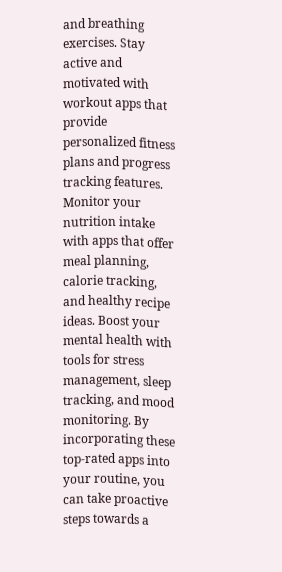and breathing exercises. Stay active and motivated with workout apps that provide personalized fitness plans and progress tracking features. Monitor your nutrition intake with apps that offer meal planning, calorie tracking, and healthy recipe ideas. Boost your mental health with tools for stress management, sleep tracking, and mood monitoring. By incorporating these top-rated apps into your routine, you can take proactive steps towards a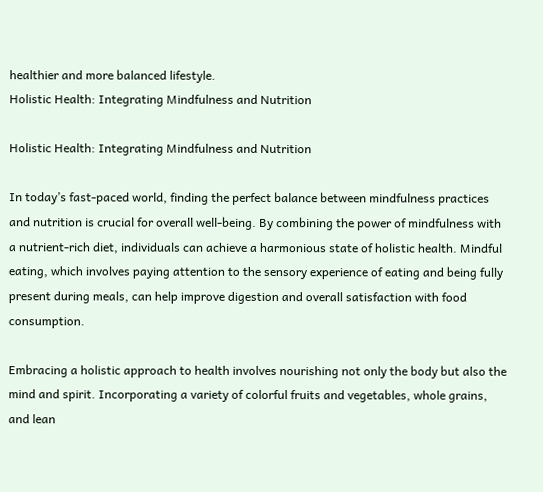healthier and more balanced lifestyle.
Holistic Health: Integrating Mindfulness and Nutrition

Holistic Health: Integrating Mindfulness and Nutrition

In today’s fast-paced world, finding the perfect balance between mindfulness practices and nutrition is crucial for overall well-being. By combining the power of mindfulness with a nutrient-rich diet, individuals can achieve a harmonious state of holistic health. Mindful eating, which involves paying attention to the sensory experience of eating and being fully present during meals, can help improve digestion and overall satisfaction with food consumption.

Embracing a holistic approach to health involves nourishing not only the body but also the mind and spirit. Incorporating a variety of colorful fruits and vegetables, whole grains, and lean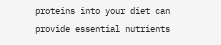proteins into your diet can provide essential nutrients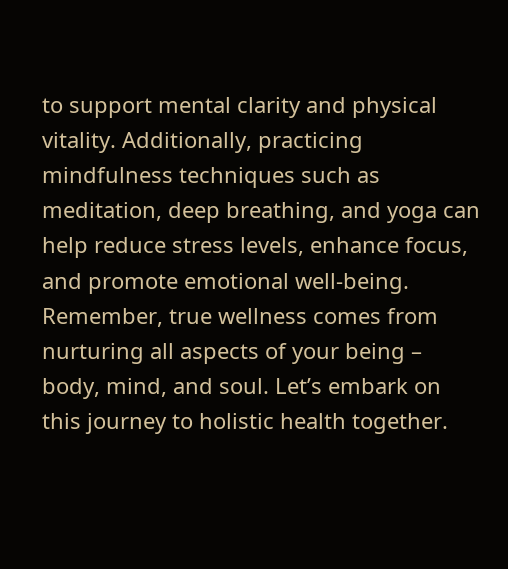to support mental clarity and physical vitality. Additionally, practicing mindfulness techniques such as meditation, deep breathing, and yoga can help reduce stress levels, enhance focus, and promote emotional well-being. Remember, true wellness comes from nurturing all aspects of your being – body, mind, and soul. Let’s embark on this journey to holistic health together.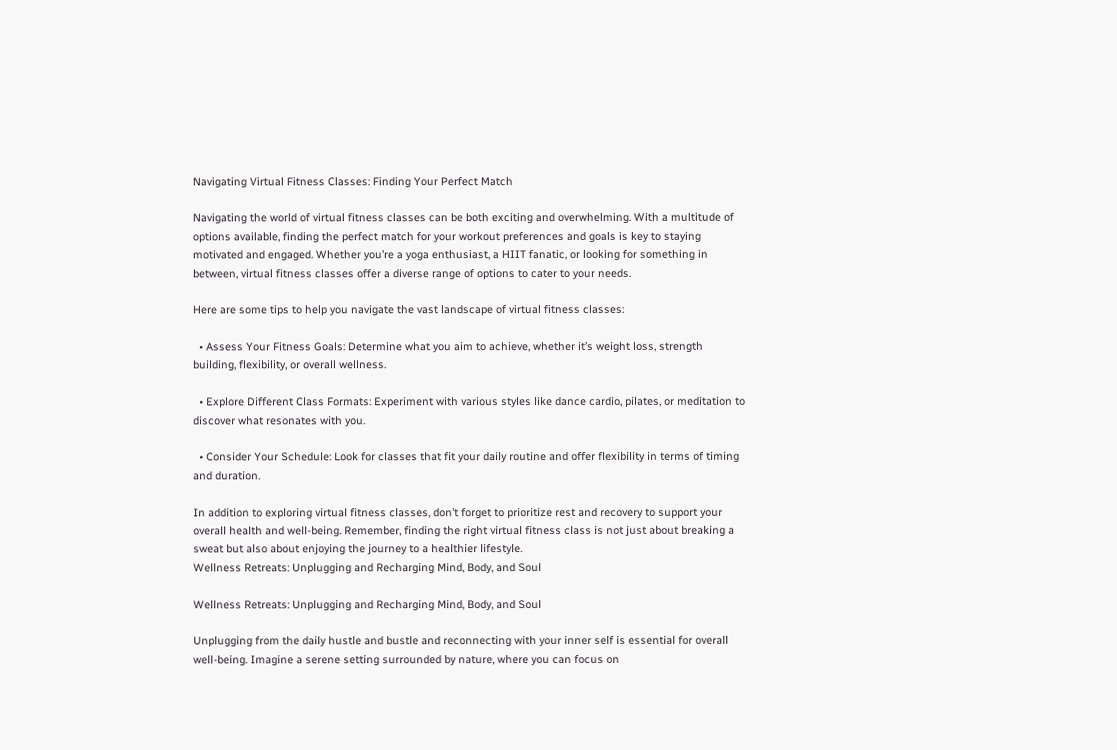Navigating Virtual Fitness Classes: Finding Your Perfect Match

Navigating the world of virtual fitness classes can be both exciting and overwhelming. With a multitude of options available, finding the perfect match for your workout preferences and goals is key to staying motivated and engaged. Whether you’re a yoga enthusiast, a HIIT fanatic, or looking for something in between, virtual fitness classes offer a diverse range of options to cater to your needs.

Here are some tips to help you navigate the vast landscape of virtual fitness classes:

  • Assess Your Fitness Goals: Determine what you aim to achieve, whether it’s weight loss, strength building, flexibility, or overall wellness.

  • Explore Different Class Formats: Experiment with various styles like dance cardio, pilates, or meditation to discover what resonates with you.

  • Consider Your Schedule: Look for classes that fit your daily routine and offer flexibility in terms of timing and duration.

In addition to exploring virtual fitness classes, don’t forget to prioritize rest and recovery to support your overall health and well-being. Remember, finding the right virtual fitness class is not just about breaking a sweat but also about enjoying the journey to a healthier lifestyle.
Wellness Retreats: Unplugging and Recharging Mind, Body, and Soul

Wellness Retreats: Unplugging and Recharging Mind, Body, and Soul

Unplugging from the daily hustle and bustle and reconnecting with your inner self is essential for overall well-being. Imagine a serene setting surrounded by nature, where you can focus on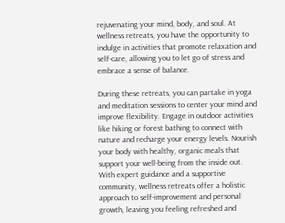rejuvenating your mind, body, and soul. At wellness retreats, you have the opportunity to indulge in activities that promote relaxation and self-care, allowing you to let go of stress and embrace a sense of balance.

During these retreats, you can partake in yoga and meditation sessions to center your mind and improve flexibility. Engage in outdoor activities like hiking or forest bathing to connect with nature and recharge your energy levels. Nourish your body with healthy, organic meals that support your well-being from the inside out. With expert guidance and a supportive community, wellness retreats offer a holistic approach to self-improvement and personal growth, leaving you feeling refreshed and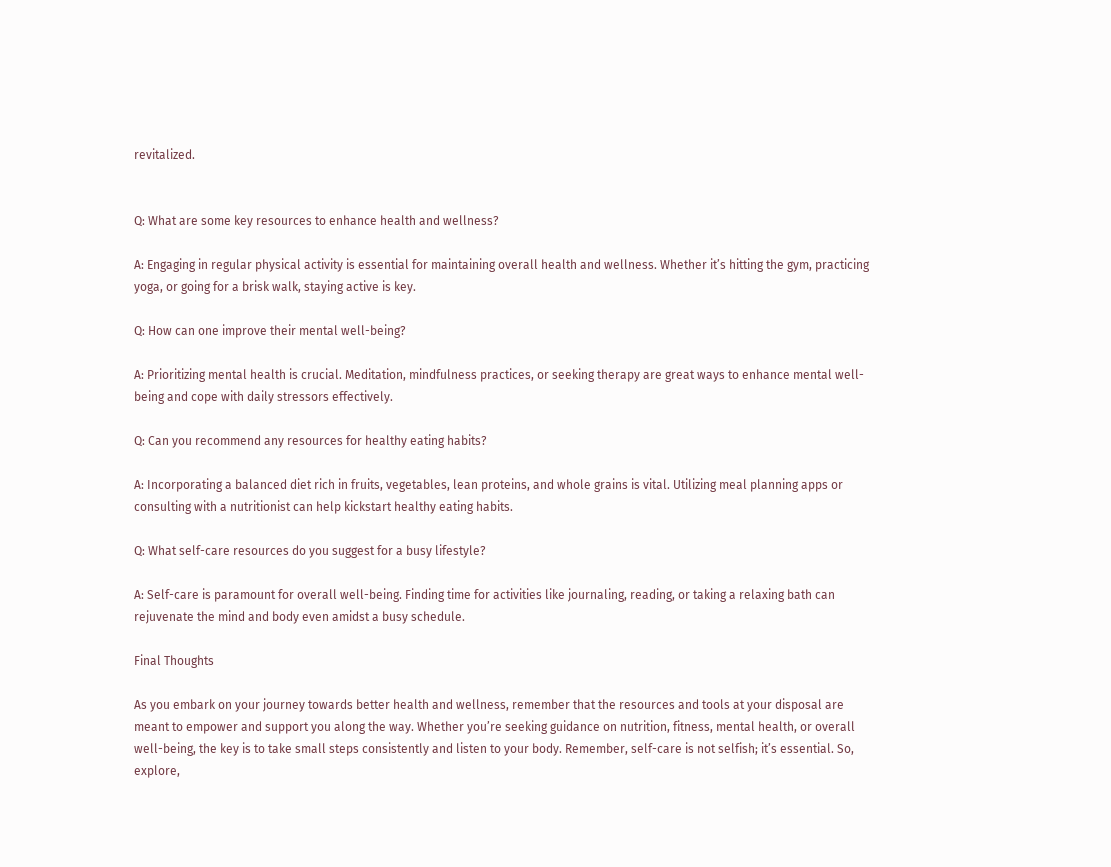revitalized.


Q: What are some key resources to enhance health and wellness?

A: Engaging in regular physical activity is essential for maintaining overall health and wellness. Whether it’s hitting the gym, practicing yoga, or going for a brisk walk, staying active is key.

Q: How can one improve their mental well-being?

A: Prioritizing mental health is crucial. Meditation, mindfulness practices, or seeking therapy are great ways to enhance mental well-being and cope with daily stressors effectively.

Q: Can you recommend any resources for healthy eating habits?

A: Incorporating a balanced diet rich in fruits, vegetables, lean proteins, and whole grains is vital. Utilizing meal planning apps or consulting with a nutritionist can help kickstart healthy eating habits.

Q: What self-care resources do you suggest for a busy lifestyle?

A: Self-care is paramount for overall well-being. Finding time for activities like journaling, reading, or taking a relaxing bath can rejuvenate the mind and body even amidst a busy schedule.

Final Thoughts

As you embark on your journey towards better health and wellness, remember that the resources and tools at your disposal are meant to empower and support you along the way. Whether you’re seeking guidance on nutrition, fitness, mental health, or overall well-being, the key is to take small steps consistently and listen to your body. Remember, self-care is not selfish; it’s essential. So, explore,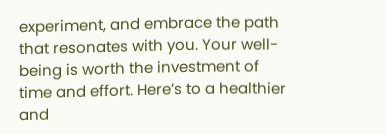experiment, and embrace the path that resonates with you. Your well-being is worth the investment of time and effort. Here’s to a healthier and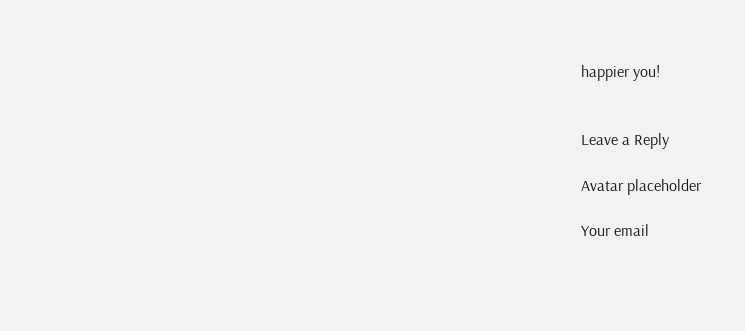happier you!


Leave a Reply

Avatar placeholder

Your email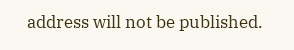address will not be published.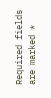Required fields are marked *